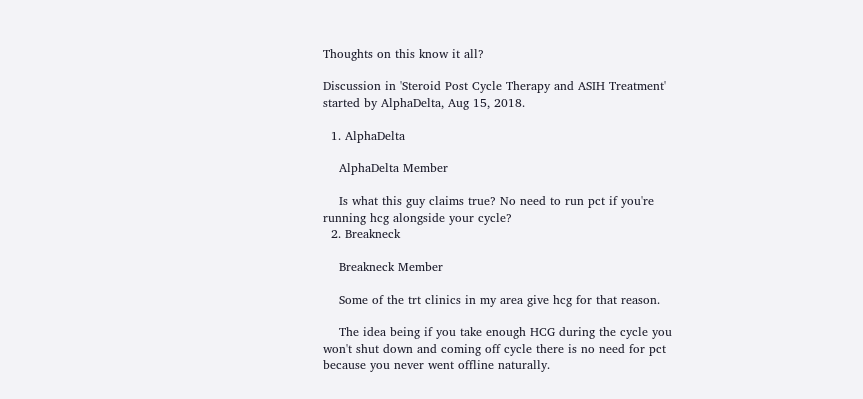Thoughts on this know it all?

Discussion in 'Steroid Post Cycle Therapy and ASIH Treatment' started by AlphaDelta, Aug 15, 2018.

  1. AlphaDelta

    AlphaDelta Member

    Is what this guy claims true? No need to run pct if you're running hcg alongside your cycle?
  2. Breakneck

    Breakneck Member

    Some of the trt clinics in my area give hcg for that reason.

    The idea being if you take enough HCG during the cycle you won't shut down and coming off cycle there is no need for pct because you never went offline naturally.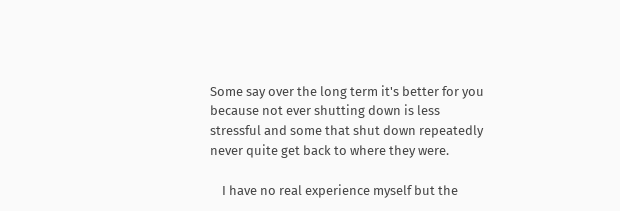Some say over the long term it's better for you because not ever shutting down is less stressful and some that shut down repeatedly never quite get back to where they were.

    I have no real experience myself but the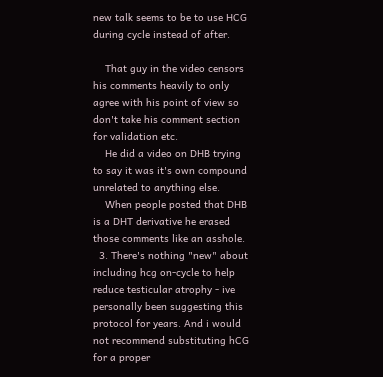new talk seems to be to use HCG during cycle instead of after.

    That guy in the video censors his comments heavily to only agree with his point of view so don't take his comment section for validation etc.
    He did a video on DHB trying to say it was it's own compound unrelated to anything else.
    When people posted that DHB is a DHT derivative he erased those comments like an asshole.
  3. There's nothing "new" about including hcg on-cycle to help reduce testicular atrophy - ive personally been suggesting this protocol for years. And i would not recommend substituting hCG for a proper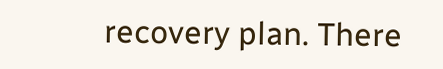recovery plan. There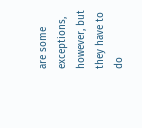are some exceptions, however, but they have to do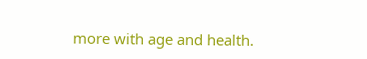more with age and health.